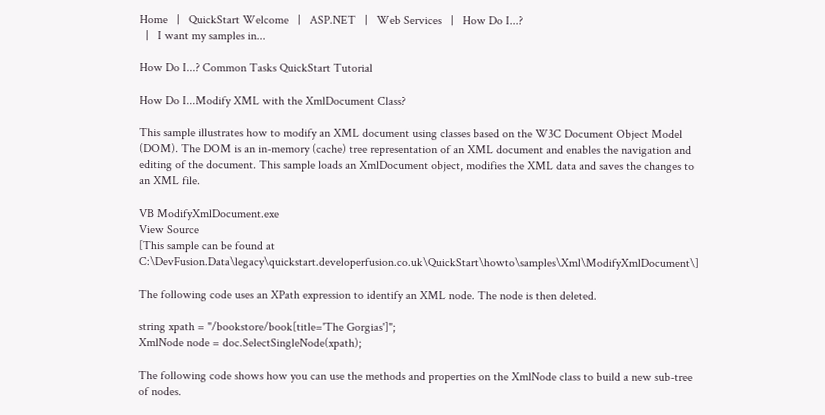Home   |   QuickStart Welcome   |   ASP.NET   |   Web Services   |   How Do I...?
  |   I want my samples in...

How Do I...? Common Tasks QuickStart Tutorial

How Do I...Modify XML with the XmlDocument Class?

This sample illustrates how to modify an XML document using classes based on the W3C Document Object Model (DOM). The DOM is an in-memory (cache) tree representation of an XML document and enables the navigation and editing of the document. This sample loads an XmlDocument object, modifies the XML data and saves the changes to an XML file.

VB ModifyXmlDocument.exe
View Source
[This sample can be found at C:\DevFusion.Data\legacy\quickstart.developerfusion.co.uk\QuickStart\howto\samples\Xml\ModifyXmlDocument\]

The following code uses an XPath expression to identify an XML node. The node is then deleted.

string xpath = "/bookstore/book[title='The Gorgias']";
XmlNode node = doc.SelectSingleNode(xpath);

The following code shows how you can use the methods and properties on the XmlNode class to build a new sub-tree of nodes.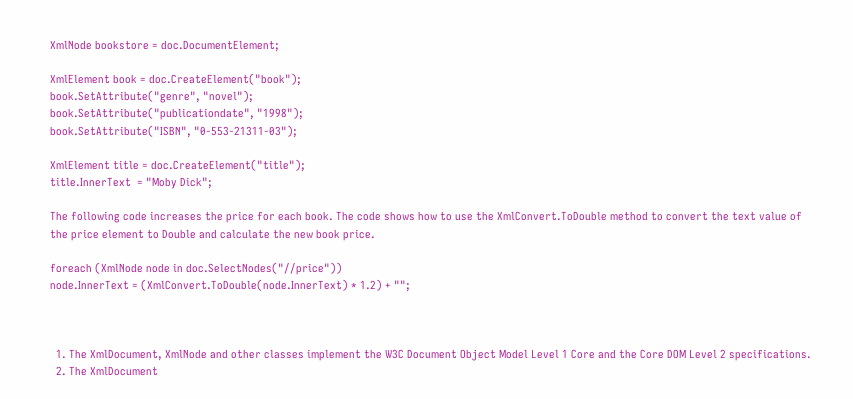XmlNode bookstore = doc.DocumentElement;

XmlElement book = doc.CreateElement("book");
book.SetAttribute("genre", "novel");
book.SetAttribute("publicationdate", "1998");
book.SetAttribute("ISBN", "0-553-21311-03");

XmlElement title = doc.CreateElement("title");
title.InnerText  = "Moby Dick";

The following code increases the price for each book. The code shows how to use the XmlConvert.ToDouble method to convert the text value of the price element to Double and calculate the new book price.

foreach (XmlNode node in doc.SelectNodes("//price"))
node.InnerText = (XmlConvert.ToDouble(node.InnerText) * 1.2) + "";



  1. The XmlDocument, XmlNode and other classes implement the W3C Document Object Model Level 1 Core and the Core DOM Level 2 specifications.
  2. The XmlDocument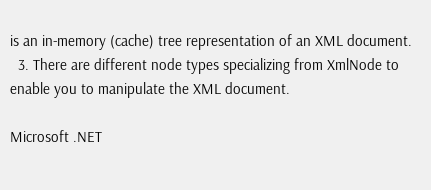is an in-memory (cache) tree representation of an XML document.
  3. There are different node types specializing from XmlNode to enable you to manipulate the XML document.

Microsoft .NET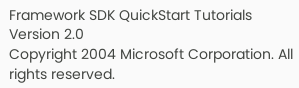Framework SDK QuickStart Tutorials Version 2.0
Copyright 2004 Microsoft Corporation. All rights reserved.